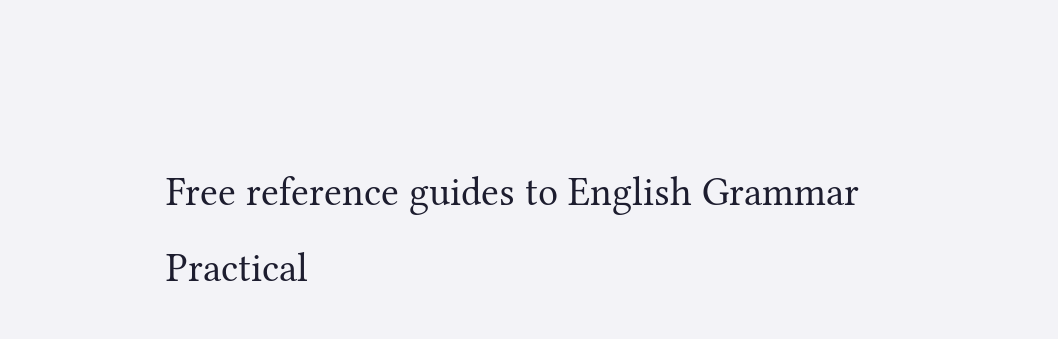Free reference guides to English Grammar
Practical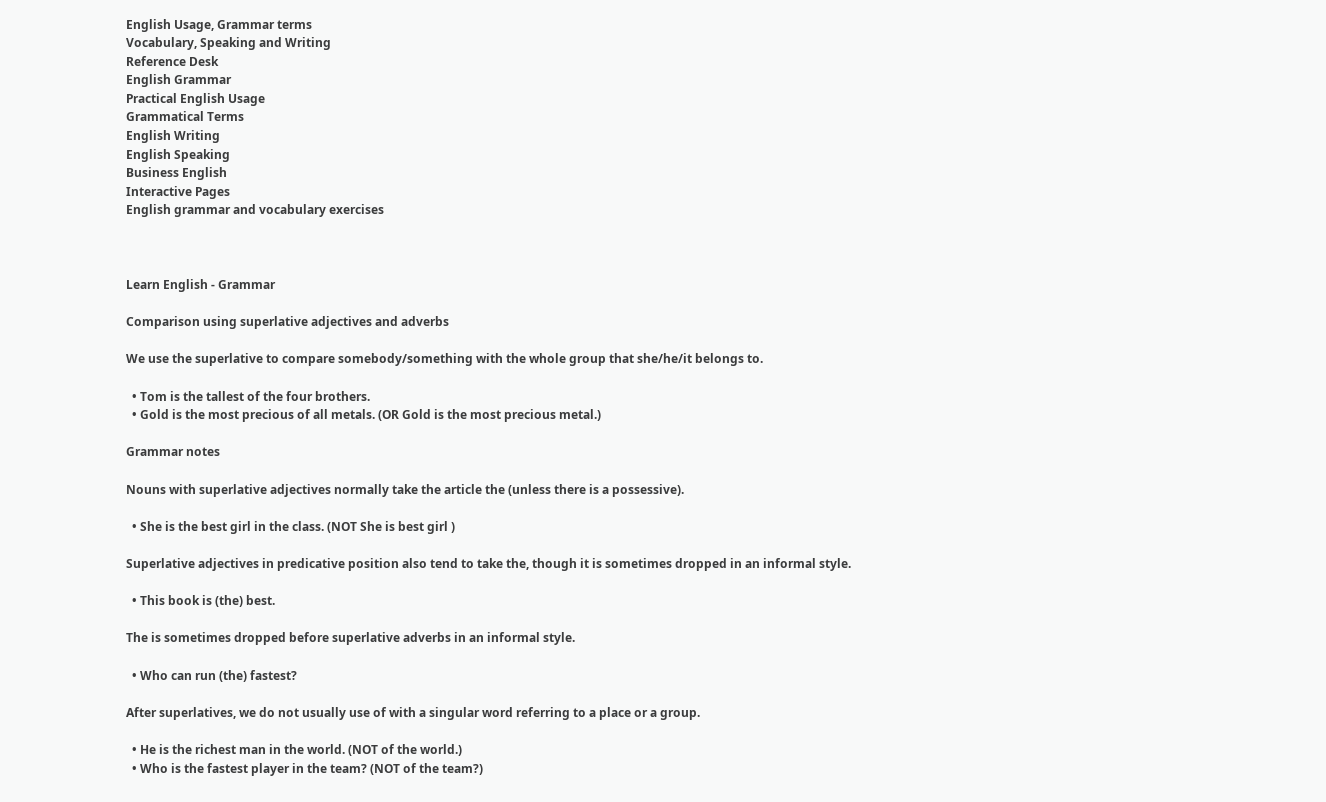English Usage, Grammar terms
Vocabulary, Speaking and Writing
Reference Desk
English Grammar
Practical English Usage
Grammatical Terms
English Writing
English Speaking
Business English
Interactive Pages
English grammar and vocabulary exercises



Learn English - Grammar

Comparison using superlative adjectives and adverbs

We use the superlative to compare somebody/something with the whole group that she/he/it belongs to.

  • Tom is the tallest of the four brothers.
  • Gold is the most precious of all metals. (OR Gold is the most precious metal.)

Grammar notes

Nouns with superlative adjectives normally take the article the (unless there is a possessive).

  • She is the best girl in the class. (NOT She is best girl )

Superlative adjectives in predicative position also tend to take the, though it is sometimes dropped in an informal style.

  • This book is (the) best.

The is sometimes dropped before superlative adverbs in an informal style.

  • Who can run (the) fastest?

After superlatives, we do not usually use of with a singular word referring to a place or a group.

  • He is the richest man in the world. (NOT of the world.)
  • Who is the fastest player in the team? (NOT of the team?)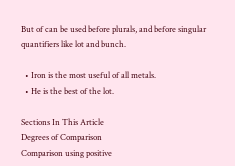But of can be used before plurals, and before singular quantifiers like lot and bunch.

  • Iron is the most useful of all metals.
  • He is the best of the lot.

Sections In This Article
Degrees of Comparison
Comparison using positive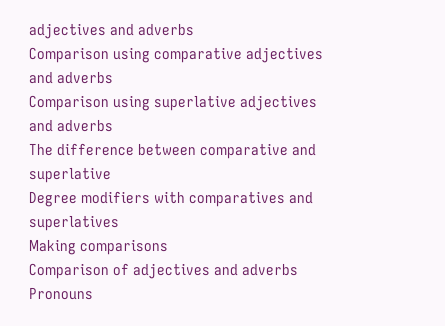adjectives and adverbs
Comparison using comparative adjectives and adverbs
Comparison using superlative adjectives and adverbs
The difference between comparative and superlative
Degree modifiers with comparatives and superlatives
Making comparisons
Comparison of adjectives and adverbs
Pronouns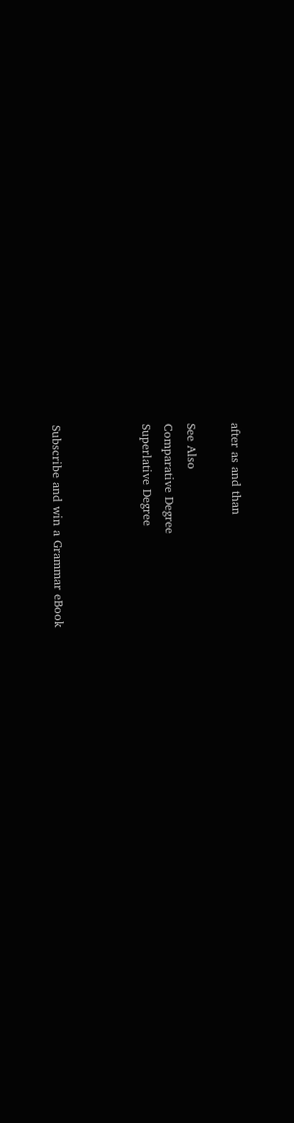after as and than

See Also
Comparative Degree
Superlative Degree



Subscribe and win a Grammar eBook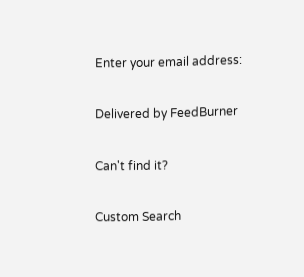Enter your email address:

Delivered by FeedBurner

Can't find it?

Custom Search